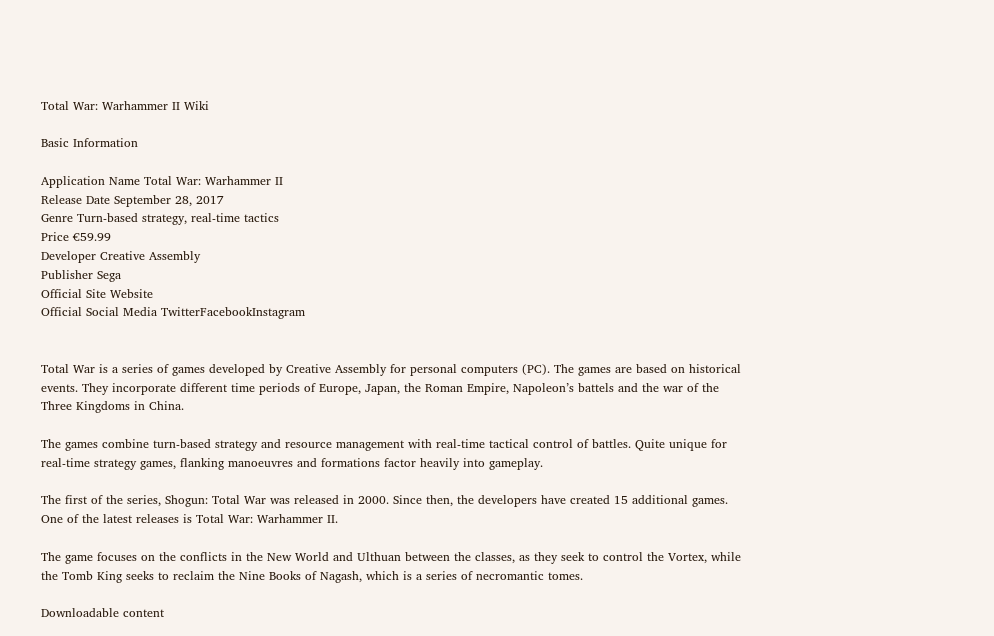Total War: Warhammer II Wiki

Basic Information

Application Name Total War: Warhammer II
Release Date September 28, 2017
Genre Turn-based strategy, real-time tactics
Price €59.99
Developer Creative Assembly
Publisher Sega
Official Site Website
Official Social Media TwitterFacebookInstagram


Total War is a series of games developed by Creative Assembly for personal computers (PC). The games are based on historical events. They incorporate different time periods of Europe, Japan, the Roman Empire, Napoleon’s battels and the war of the Three Kingdoms in China.

The games combine turn-based strategy and resource management with real-time tactical control of battles. Quite unique for real-time strategy games, flanking manoeuvres and formations factor heavily into gameplay.

The first of the series, Shogun: Total War was released in 2000. Since then, the developers have created 15 additional games. One of the latest releases is Total War: Warhammer II.

The game focuses on the conflicts in the New World and Ulthuan between the classes, as they seek to control the Vortex, while the Tomb King seeks to reclaim the Nine Books of Nagash, which is a series of necromantic tomes.

Downloadable content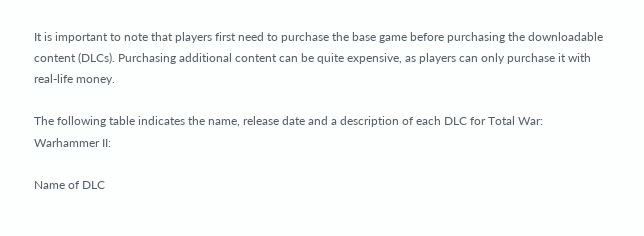It is important to note that players first need to purchase the base game before purchasing the downloadable content (DLCs). Purchasing additional content can be quite expensive, as players can only purchase it with real-life money.

The following table indicates the name, release date and a description of each DLC for Total War: Warhammer II:

Name of DLC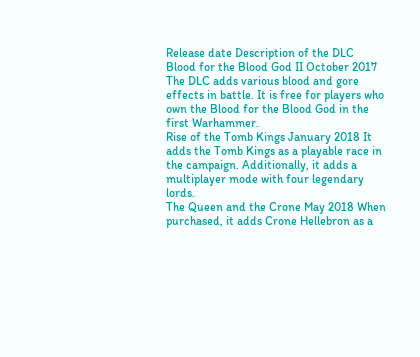Release date Description of the DLC
Blood for the Blood God II October 2017 The DLC adds various blood and gore effects in battle. It is free for players who own the Blood for the Blood God in the first Warhammer.
Rise of the Tomb Kings January 2018 It adds the Tomb Kings as a playable race in the campaign. Additionally, it adds a multiplayer mode with four legendary lords.
The Queen and the Crone May 2018 When purchased, it adds Crone Hellebron as a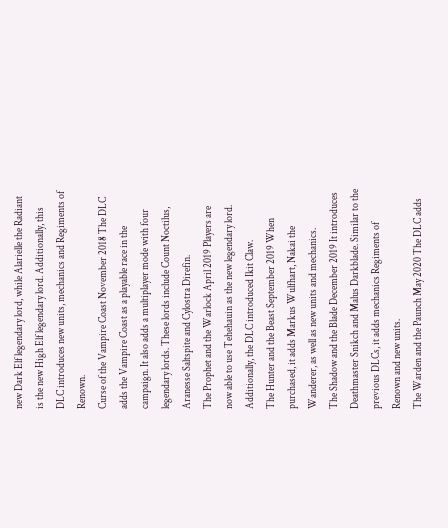new Dark Elf legendary lord, while Alarielle the Radiant is the new High Elf legendary lord. Additionally, this DLC introduces new units, mechanics and Regiments of Renown.
Curse of the Vampire Coast November 2018 The DLC adds the Vampire Coast as a playable race in the campaign. It also adds a multiplayer mode with four legendary lords. These lords include Count Noctilus, Aranesse Saltspite and Cylostra Direfin.
The Prophet and the Warlock April 2019 Players are now able to use Tehehauin as the new legendary lord. Additionally, the DLC introduced Ikit Claw.
The Hunter and the Beast September 2019 When purchased, it adds Markus Wulfhart, Nakai the Wanderer, as well as new units and mechanics.
The Shadow and the Blade December 2019 It introduces Deathmaster Snikch and Malus Darkblade. Similar to the previous DLCs, it adds mechanics Regiments of Renown and new units.
The Warden and the Paunch May 2020 The DLC adds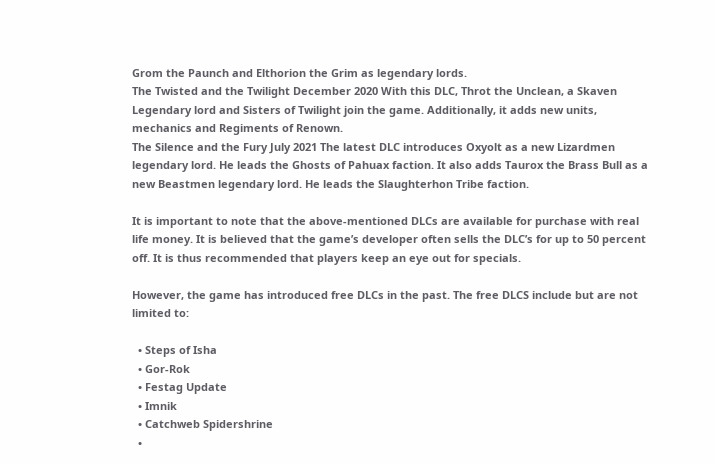Grom the Paunch and Elthorion the Grim as legendary lords.
The Twisted and the Twilight December 2020 With this DLC, Throt the Unclean, a Skaven Legendary lord and Sisters of Twilight join the game. Additionally, it adds new units, mechanics and Regiments of Renown.
The Silence and the Fury July 2021 The latest DLC introduces Oxyolt as a new Lizardmen legendary lord. He leads the Ghosts of Pahuax faction. It also adds Taurox the Brass Bull as a new Beastmen legendary lord. He leads the Slaughterhon Tribe faction.

It is important to note that the above-mentioned DLCs are available for purchase with real life money. It is believed that the game’s developer often sells the DLC’s for up to 50 percent off. It is thus recommended that players keep an eye out for specials.

However, the game has introduced free DLCs in the past. The free DLCS include but are not limited to:

  • Steps of Isha
  • Gor-Rok
  • Festag Update
  • Imnik
  • Catchweb Spidershrine
  •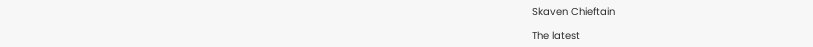Skaven Chieftain

The latest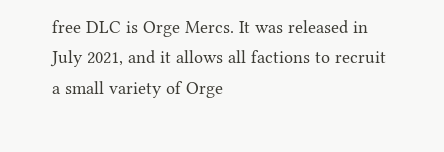free DLC is Orge Mercs. It was released in July 2021, and it allows all factions to recruit a small variety of Orge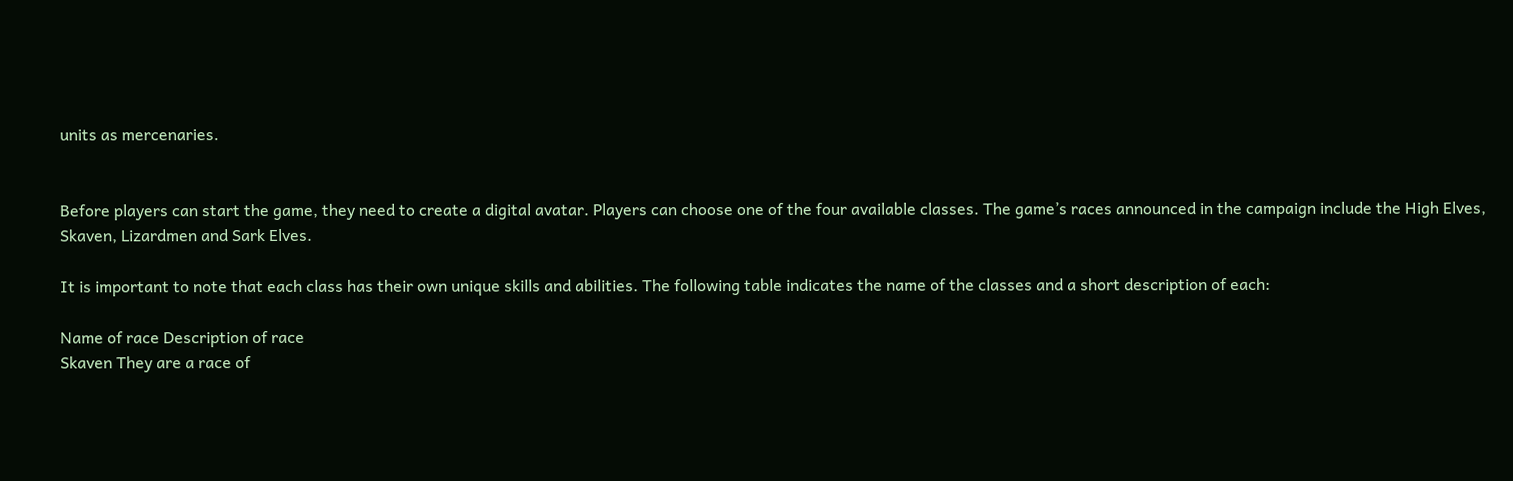units as mercenaries.


Before players can start the game, they need to create a digital avatar. Players can choose one of the four available classes. The game’s races announced in the campaign include the High Elves, Skaven, Lizardmen and Sark Elves.

It is important to note that each class has their own unique skills and abilities. The following table indicates the name of the classes and a short description of each:

Name of race Description of race
Skaven They are a race of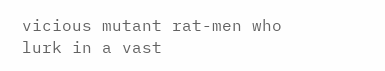vicious mutant rat-men who lurk in a vast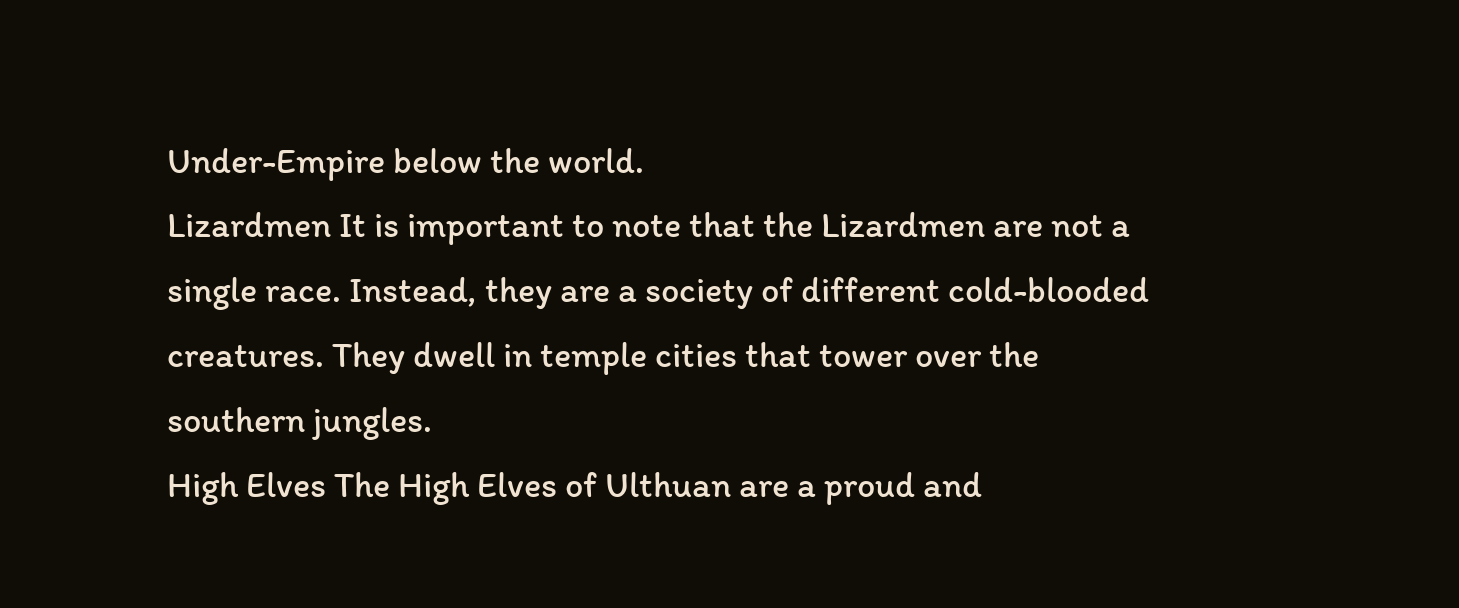Under-Empire below the world.
Lizardmen It is important to note that the Lizardmen are not a single race. Instead, they are a society of different cold-blooded creatures. They dwell in temple cities that tower over the southern jungles.
High Elves The High Elves of Ulthuan are a proud and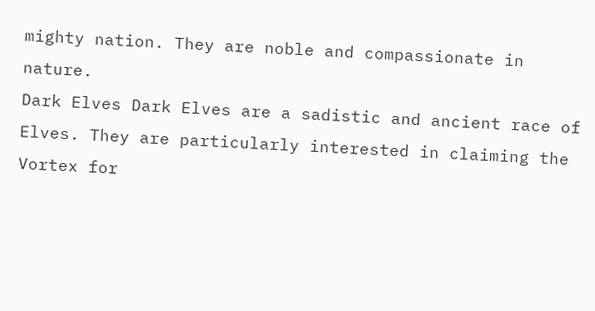mighty nation. They are noble and compassionate in nature.
Dark Elves Dark Elves are a sadistic and ancient race of Elves. They are particularly interested in claiming the Vortex for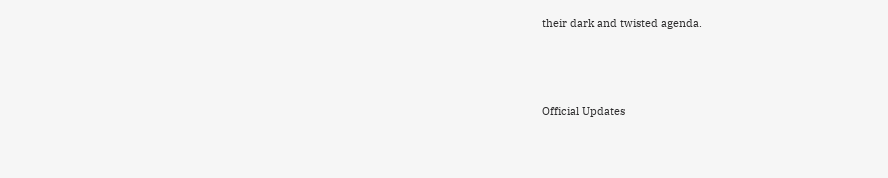their dark and twisted agenda.




Official Updates